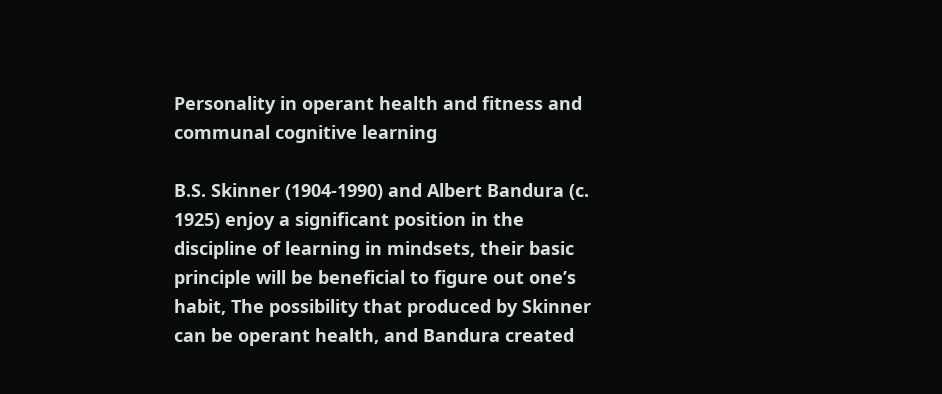Personality in operant health and fitness and communal cognitive learning

B.S. Skinner (1904-1990) and Albert Bandura (c. 1925) enjoy a significant position in the discipline of learning in mindsets, their basic principle will be beneficial to figure out one’s habit, The possibility that produced by Skinner can be operant health, and Bandura created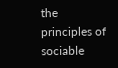the principles of sociable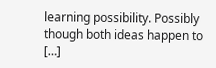learning possibility. Possibly though both ideas happen to […]